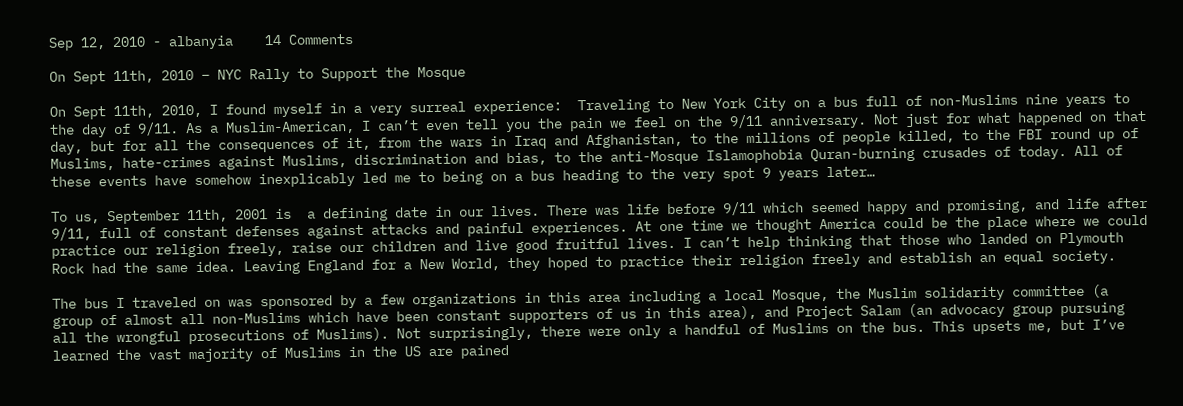Sep 12, 2010 - albanyia    14 Comments

On Sept 11th, 2010 – NYC Rally to Support the Mosque

On Sept 11th, 2010, I found myself in a very surreal experience:  Traveling to New York City on a bus full of non-Muslims nine years to the day of 9/11. As a Muslim-American, I can’t even tell you the pain we feel on the 9/11 anniversary. Not just for what happened on that day, but for all the consequences of it, from the wars in Iraq and Afghanistan, to the millions of people killed, to the FBI round up of Muslims, hate-crimes against Muslims, discrimination and bias, to the anti-Mosque Islamophobia Quran-burning crusades of today. All of these events have somehow inexplicably led me to being on a bus heading to the very spot 9 years later…

To us, September 11th, 2001 is  a defining date in our lives. There was life before 9/11 which seemed happy and promising, and life after 9/11, full of constant defenses against attacks and painful experiences. At one time we thought America could be the place where we could practice our religion freely, raise our children and live good fruitful lives. I can’t help thinking that those who landed on Plymouth Rock had the same idea. Leaving England for a New World, they hoped to practice their religion freely and establish an equal society.

The bus I traveled on was sponsored by a few organizations in this area including a local Mosque, the Muslim solidarity committee (a group of almost all non-Muslims which have been constant supporters of us in this area), and Project Salam (an advocacy group pursuing all the wrongful prosecutions of Muslims). Not surprisingly, there were only a handful of Muslims on the bus. This upsets me, but I’ve learned the vast majority of Muslims in the US are pained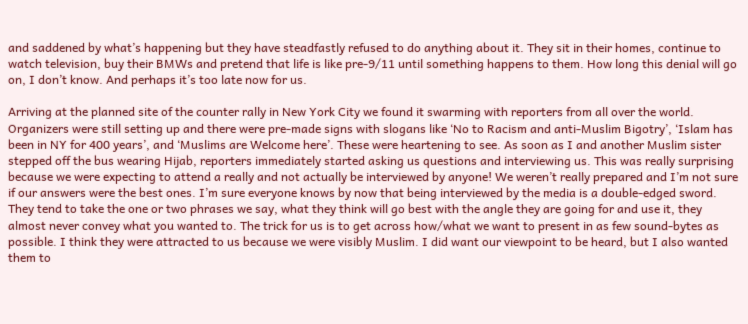and saddened by what’s happening but they have steadfastly refused to do anything about it. They sit in their homes, continue to watch television, buy their BMWs and pretend that life is like pre-9/11 until something happens to them. How long this denial will go on, I don’t know. And perhaps it’s too late now for us.

Arriving at the planned site of the counter rally in New York City we found it swarming with reporters from all over the world. Organizers were still setting up and there were pre-made signs with slogans like ‘No to Racism and anti-Muslim Bigotry’, ‘Islam has been in NY for 400 years’, and ‘Muslims are Welcome here’. These were heartening to see. As soon as I and another Muslim sister stepped off the bus wearing Hijab, reporters immediately started asking us questions and interviewing us. This was really surprising because we were expecting to attend a really and not actually be interviewed by anyone! We weren’t really prepared and I’m not sure if our answers were the best ones. I’m sure everyone knows by now that being interviewed by the media is a double-edged sword. They tend to take the one or two phrases we say, what they think will go best with the angle they are going for and use it, they almost never convey what you wanted to. The trick for us is to get across how/what we want to present in as few sound-bytes as possible. I think they were attracted to us because we were visibly Muslim. I did want our viewpoint to be heard, but I also wanted them to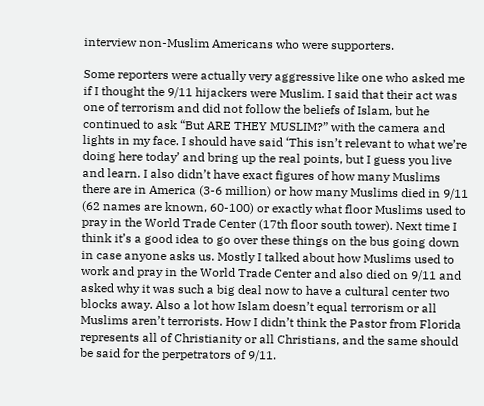interview non-Muslim Americans who were supporters.

Some reporters were actually very aggressive like one who asked me if I thought the 9/11 hijackers were Muslim. I said that their act was one of terrorism and did not follow the beliefs of Islam, but he continued to ask “But ARE THEY MUSLIM?” with the camera and lights in my face. I should have said ‘This isn’t relevant to what we’re doing here today’ and bring up the real points, but I guess you live and learn. I also didn’t have exact figures of how many Muslims there are in America (3-6 million) or how many Muslims died in 9/11 (62 names are known, 60-100) or exactly what floor Muslims used to pray in the World Trade Center (17th floor south tower). Next time I think it’s a good idea to go over these things on the bus going down in case anyone asks us. Mostly I talked about how Muslims used to work and pray in the World Trade Center and also died on 9/11 and asked why it was such a big deal now to have a cultural center two blocks away. Also a lot how Islam doesn’t equal terrorism or all Muslims aren’t terrorists. How I didn’t think the Pastor from Florida represents all of Christianity or all Christians, and the same should be said for the perpetrators of 9/11.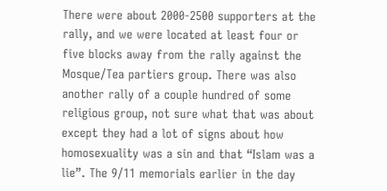There were about 2000-2500 supporters at the rally, and we were located at least four or five blocks away from the rally against the Mosque/Tea partiers group. There was also another rally of a couple hundred of some religious group, not sure what that was about except they had a lot of signs about how homosexuality was a sin and that “Islam was a lie”. The 9/11 memorials earlier in the day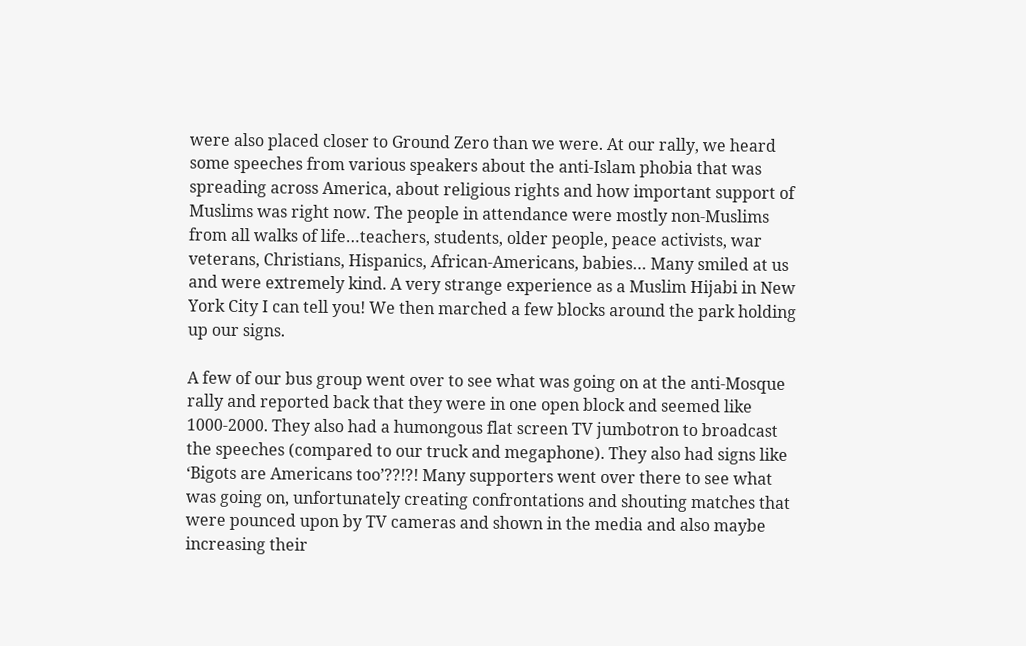were also placed closer to Ground Zero than we were. At our rally, we heard some speeches from various speakers about the anti-Islam phobia that was spreading across America, about religious rights and how important support of Muslims was right now. The people in attendance were mostly non-Muslims from all walks of life…teachers, students, older people, peace activists, war veterans, Christians, Hispanics, African-Americans, babies… Many smiled at us and were extremely kind. A very strange experience as a Muslim Hijabi in New York City I can tell you! We then marched a few blocks around the park holding up our signs.

A few of our bus group went over to see what was going on at the anti-Mosque rally and reported back that they were in one open block and seemed like 1000-2000. They also had a humongous flat screen TV jumbotron to broadcast the speeches (compared to our truck and megaphone). They also had signs like ‘Bigots are Americans too’??!?! Many supporters went over there to see what was going on, unfortunately creating confrontations and shouting matches that were pounced upon by TV cameras and shown in the media and also maybe increasing their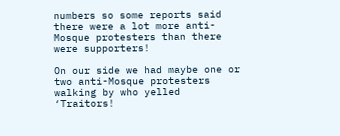numbers so some reports said there were a lot more anti-Mosque protesters than there were supporters!

On our side we had maybe one or two anti-Mosque protesters walking by who yelled ‘Traitors!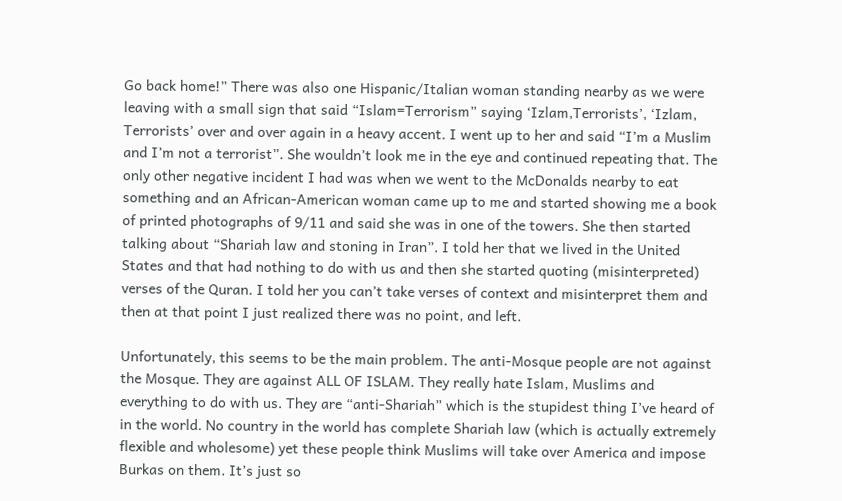Go back home!” There was also one Hispanic/Italian woman standing nearby as we were leaving with a small sign that said “Islam=Terrorism” saying ‘Izlam,Terrorists’, ‘Izlam, Terrorists’ over and over again in a heavy accent. I went up to her and said “I’m a Muslim and I’m not a terrorist”. She wouldn’t look me in the eye and continued repeating that. The only other negative incident I had was when we went to the McDonalds nearby to eat something and an African-American woman came up to me and started showing me a book of printed photographs of 9/11 and said she was in one of the towers. She then started talking about “Shariah law and stoning in Iran”. I told her that we lived in the United States and that had nothing to do with us and then she started quoting (misinterpreted) verses of the Quran. I told her you can’t take verses of context and misinterpret them and then at that point I just realized there was no point, and left.

Unfortunately, this seems to be the main problem. The anti-Mosque people are not against the Mosque. They are against ALL OF ISLAM. They really hate Islam, Muslims and everything to do with us. They are “anti-Shariah” which is the stupidest thing I’ve heard of in the world. No country in the world has complete Shariah law (which is actually extremely flexible and wholesome) yet these people think Muslims will take over America and impose Burkas on them. It’s just so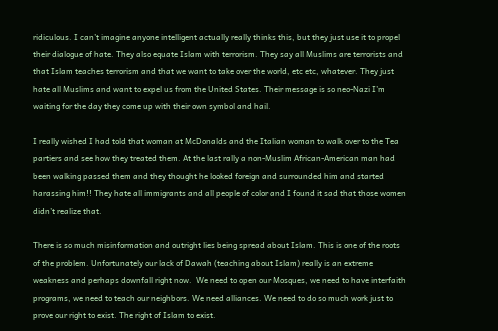ridiculous. I can’t imagine anyone intelligent actually really thinks this, but they just use it to propel their dialogue of hate. They also equate Islam with terrorism. They say all Muslims are terrorists and that Islam teaches terrorism and that we want to take over the world, etc etc, whatever. They just hate all Muslims and want to expel us from the United States. Their message is so neo-Nazi I’m waiting for the day they come up with their own symbol and hail.

I really wished I had told that woman at McDonalds and the Italian woman to walk over to the Tea partiers and see how they treated them. At the last rally a non-Muslim African-American man had been walking passed them and they thought he looked foreign and surrounded him and started harassing him!! They hate all immigrants and all people of color and I found it sad that those women didn’t realize that.

There is so much misinformation and outright lies being spread about Islam. This is one of the roots of the problem. Unfortunately our lack of Dawah (teaching about Islam) really is an extreme weakness and perhaps downfall right now.  We need to open our Mosques, we need to have interfaith programs, we need to teach our neighbors. We need alliances. We need to do so much work just to prove our right to exist. The right of Islam to exist.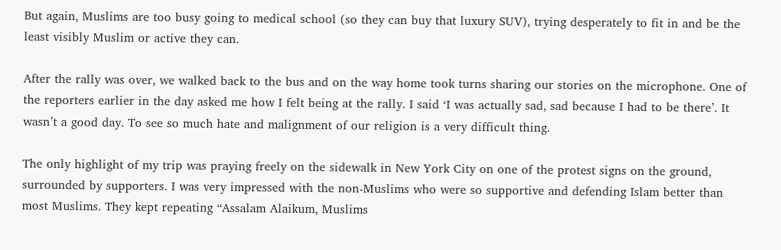But again, Muslims are too busy going to medical school (so they can buy that luxury SUV), trying desperately to fit in and be the least visibly Muslim or active they can.

After the rally was over, we walked back to the bus and on the way home took turns sharing our stories on the microphone. One of the reporters earlier in the day asked me how I felt being at the rally. I said ‘I was actually sad, sad because I had to be there’. It wasn’t a good day. To see so much hate and malignment of our religion is a very difficult thing.

The only highlight of my trip was praying freely on the sidewalk in New York City on one of the protest signs on the ground, surrounded by supporters. I was very impressed with the non-Muslims who were so supportive and defending Islam better than most Muslims. They kept repeating “Assalam Alaikum, Muslims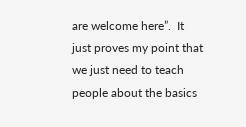are welcome here”.  It just proves my point that we just need to teach people about the basics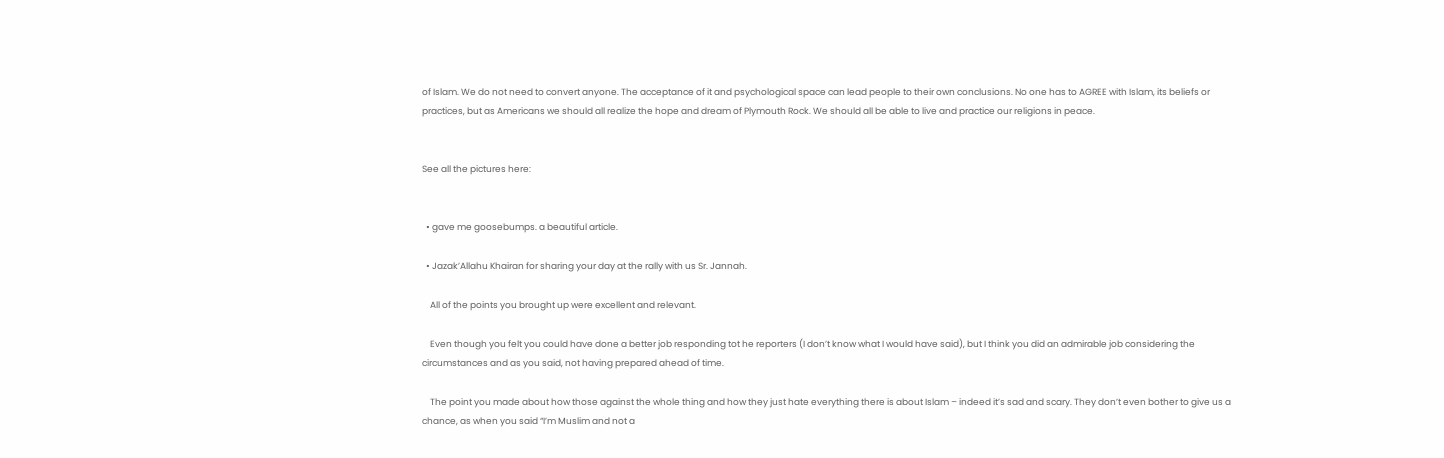of Islam. We do not need to convert anyone. The acceptance of it and psychological space can lead people to their own conclusions. No one has to AGREE with Islam, its beliefs or practices, but as Americans we should all realize the hope and dream of Plymouth Rock. We should all be able to live and practice our religions in peace.


See all the pictures here:


  • gave me goosebumps. a beautiful article.

  • Jazak’Allahu Khairan for sharing your day at the rally with us Sr. Jannah.

    All of the points you brought up were excellent and relevant.

    Even though you felt you could have done a better job responding tot he reporters (I don’t know what I would have said), but I think you did an admirable job considering the circumstances and as you said, not having prepared ahead of time.

    The point you made about how those against the whole thing and how they just hate everything there is about Islam – indeed it’s sad and scary. They don’t even bother to give us a chance, as when you said “I’m Muslim and not a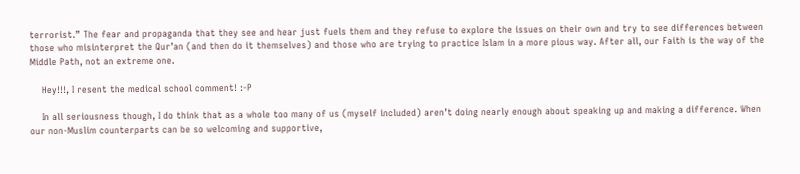terrorist.” The fear and propaganda that they see and hear just fuels them and they refuse to explore the issues on their own and try to see differences between those who misinterpret the Qur’an (and then do it themselves) and those who are trying to practice Islam in a more pious way. After all, our Faith is the way of the Middle Path, not an extreme one.

    Hey!!!, I resent the medical school comment! :-P

    In all seriousness though, I do think that as a whole too many of us (myself included) aren’t doing nearly enough about speaking up and making a difference. When our non-Muslim counterparts can be so welcoming and supportive,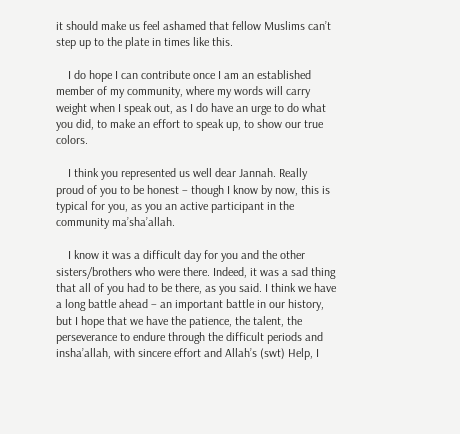it should make us feel ashamed that fellow Muslims can’t step up to the plate in times like this.

    I do hope I can contribute once I am an established member of my community, where my words will carry weight when I speak out, as I do have an urge to do what you did, to make an effort to speak up, to show our true colors.

    I think you represented us well dear Jannah. Really proud of you to be honest – though I know by now, this is typical for you, as you an active participant in the community ma’sha’allah.

    I know it was a difficult day for you and the other sisters/brothers who were there. Indeed, it was a sad thing that all of you had to be there, as you said. I think we have a long battle ahead – an important battle in our history, but I hope that we have the patience, the talent, the perseverance to endure through the difficult periods and insha’allah, with sincere effort and Allah’s (swt) Help, I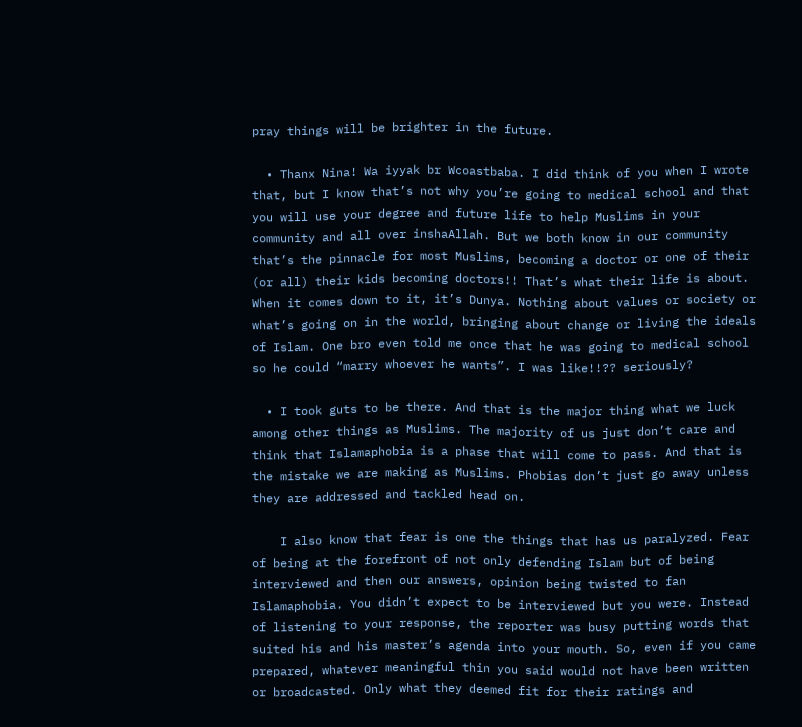pray things will be brighter in the future.

  • Thanx Nina! Wa iyyak br Wcoastbaba. I did think of you when I wrote that, but I know that’s not why you’re going to medical school and that you will use your degree and future life to help Muslims in your community and all over inshaAllah. But we both know in our community that’s the pinnacle for most Muslims, becoming a doctor or one of their (or all) their kids becoming doctors!! That’s what their life is about. When it comes down to it, it’s Dunya. Nothing about values or society or what’s going on in the world, bringing about change or living the ideals of Islam. One bro even told me once that he was going to medical school so he could “marry whoever he wants”. I was like!!?? seriously?

  • I took guts to be there. And that is the major thing what we luck among other things as Muslims. The majority of us just don’t care and think that Islamaphobia is a phase that will come to pass. And that is the mistake we are making as Muslims. Phobias don’t just go away unless they are addressed and tackled head on.

    I also know that fear is one the things that has us paralyzed. Fear of being at the forefront of not only defending Islam but of being interviewed and then our answers, opinion being twisted to fan Islamaphobia. You didn’t expect to be interviewed but you were. Instead of listening to your response, the reporter was busy putting words that suited his and his master’s agenda into your mouth. So, even if you came prepared, whatever meaningful thin you said would not have been written or broadcasted. Only what they deemed fit for their ratings and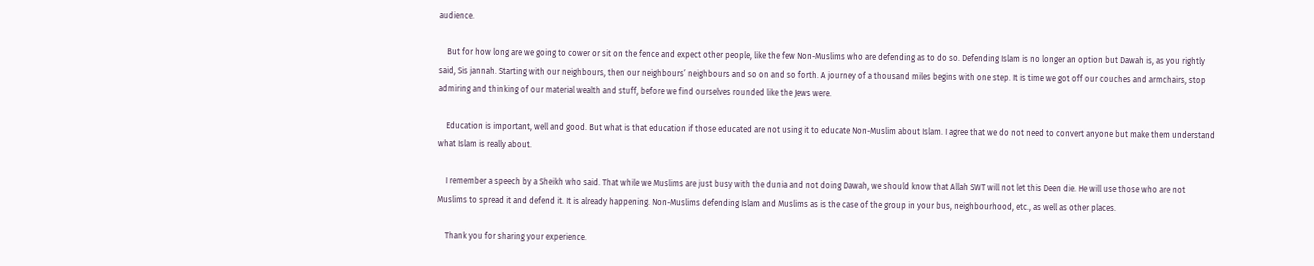audience.

    But for how long are we going to cower or sit on the fence and expect other people, like the few Non-Muslims who are defending as to do so. Defending Islam is no longer an option but Dawah is, as you rightly said, Sis jannah. Starting with our neighbours, then our neighbours’ neighbours and so on and so forth. A journey of a thousand miles begins with one step. It is time we got off our couches and armchairs, stop admiring and thinking of our material wealth and stuff, before we find ourselves rounded like the Jews were.

    Education is important, well and good. But what is that education if those educated are not using it to educate Non-Muslim about Islam. I agree that we do not need to convert anyone but make them understand what Islam is really about.

    I remember a speech by a Sheikh who said. That while we Muslims are just busy with the dunia and not doing Dawah, we should know that Allah SWT will not let this Deen die. He will use those who are not Muslims to spread it and defend it. It is already happening. Non-Muslims defending Islam and Muslims as is the case of the group in your bus, neighbourhood, etc., as well as other places.

    Thank you for sharing your experience.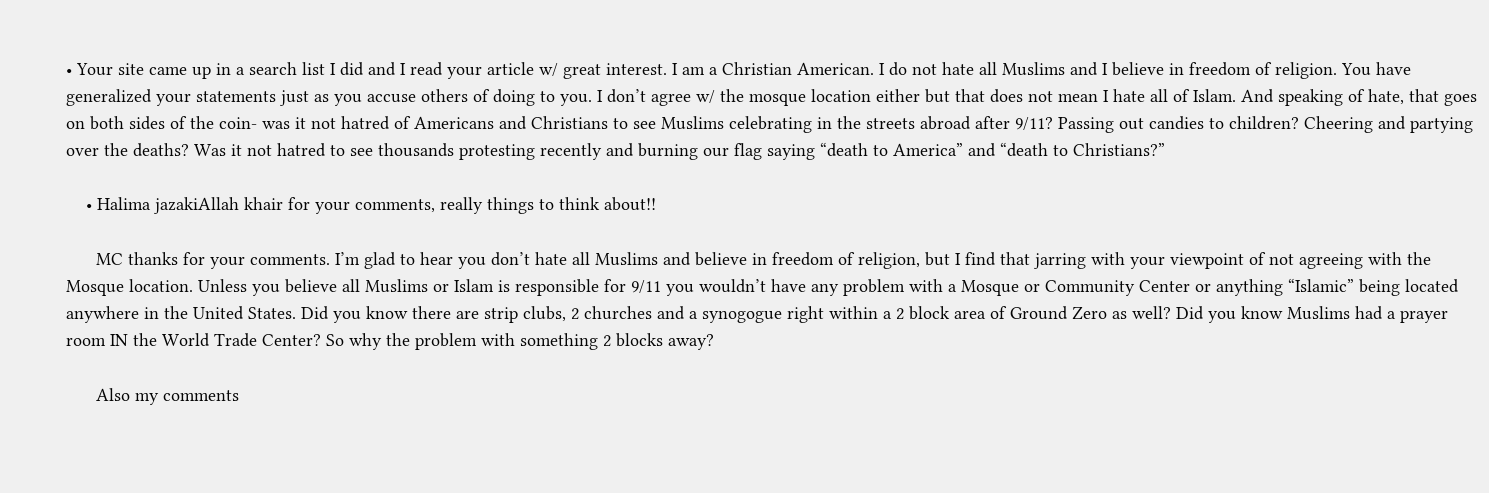• Your site came up in a search list I did and I read your article w/ great interest. I am a Christian American. I do not hate all Muslims and I believe in freedom of religion. You have generalized your statements just as you accuse others of doing to you. I don’t agree w/ the mosque location either but that does not mean I hate all of Islam. And speaking of hate, that goes on both sides of the coin- was it not hatred of Americans and Christians to see Muslims celebrating in the streets abroad after 9/11? Passing out candies to children? Cheering and partying over the deaths? Was it not hatred to see thousands protesting recently and burning our flag saying “death to America” and “death to Christians?”

    • Halima jazakiAllah khair for your comments, really things to think about!!

      MC thanks for your comments. I’m glad to hear you don’t hate all Muslims and believe in freedom of religion, but I find that jarring with your viewpoint of not agreeing with the Mosque location. Unless you believe all Muslims or Islam is responsible for 9/11 you wouldn’t have any problem with a Mosque or Community Center or anything “Islamic” being located anywhere in the United States. Did you know there are strip clubs, 2 churches and a synogogue right within a 2 block area of Ground Zero as well? Did you know Muslims had a prayer room IN the World Trade Center? So why the problem with something 2 blocks away?

      Also my comments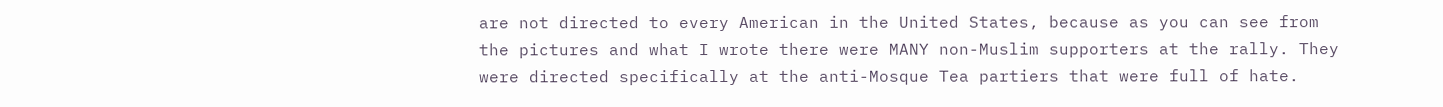are not directed to every American in the United States, because as you can see from the pictures and what I wrote there were MANY non-Muslim supporters at the rally. They were directed specifically at the anti-Mosque Tea partiers that were full of hate.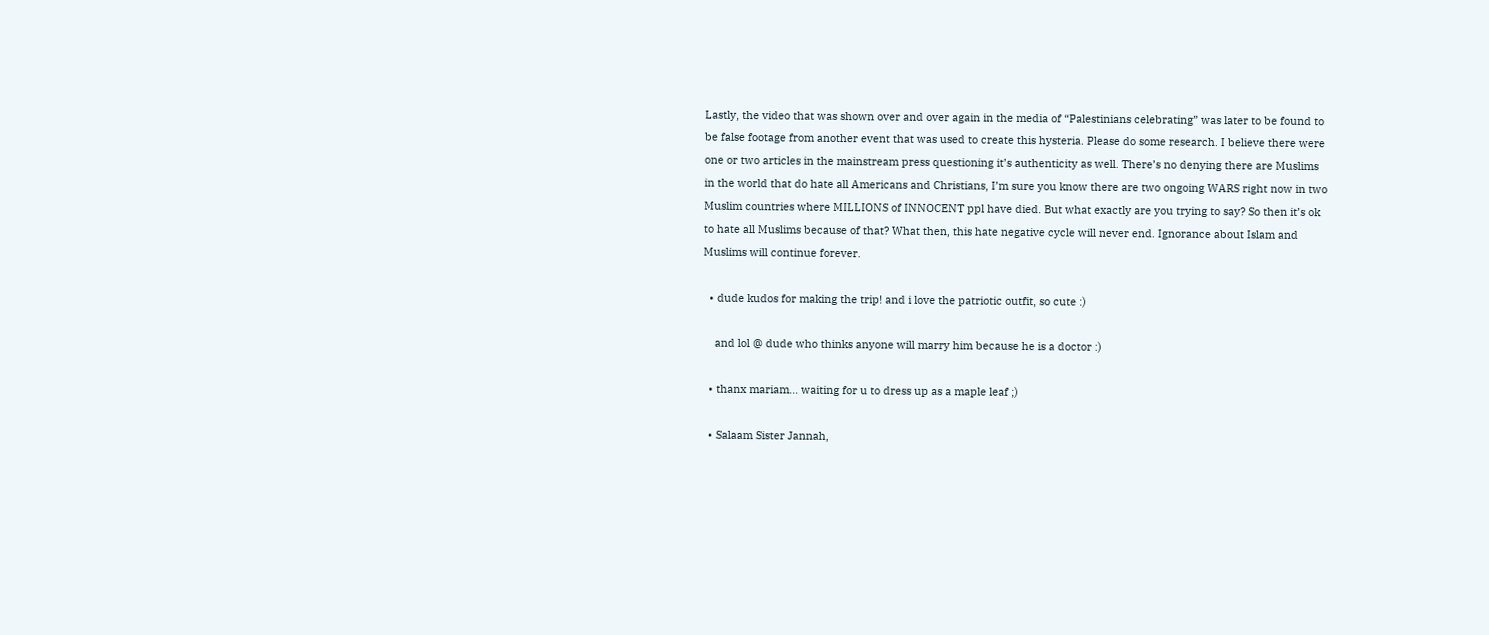Lastly, the video that was shown over and over again in the media of “Palestinians celebrating” was later to be found to be false footage from another event that was used to create this hysteria. Please do some research. I believe there were one or two articles in the mainstream press questioning it’s authenticity as well. There’s no denying there are Muslims in the world that do hate all Americans and Christians, I’m sure you know there are two ongoing WARS right now in two Muslim countries where MILLIONS of INNOCENT ppl have died. But what exactly are you trying to say? So then it’s ok to hate all Muslims because of that? What then, this hate negative cycle will never end. Ignorance about Islam and Muslims will continue forever.

  • dude kudos for making the trip! and i love the patriotic outfit, so cute :)

    and lol @ dude who thinks anyone will marry him because he is a doctor :)

  • thanx mariam… waiting for u to dress up as a maple leaf ;)

  • Salaam Sister Jannah,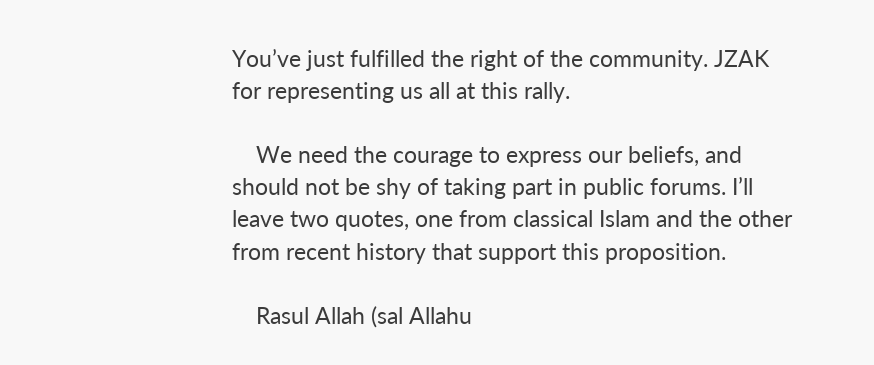You’ve just fulfilled the right of the community. JZAK for representing us all at this rally.

    We need the courage to express our beliefs, and should not be shy of taking part in public forums. I’ll leave two quotes, one from classical Islam and the other from recent history that support this proposition.

    Rasul Allah (sal Allahu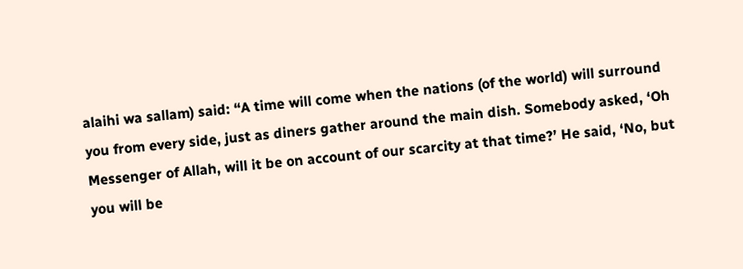alaihi wa sallam) said: “A time will come when the nations (of the world) will surround you from every side, just as diners gather around the main dish. Somebody asked, ‘Oh Messenger of Allah, will it be on account of our scarcity at that time?’ He said, ‘No, but you will be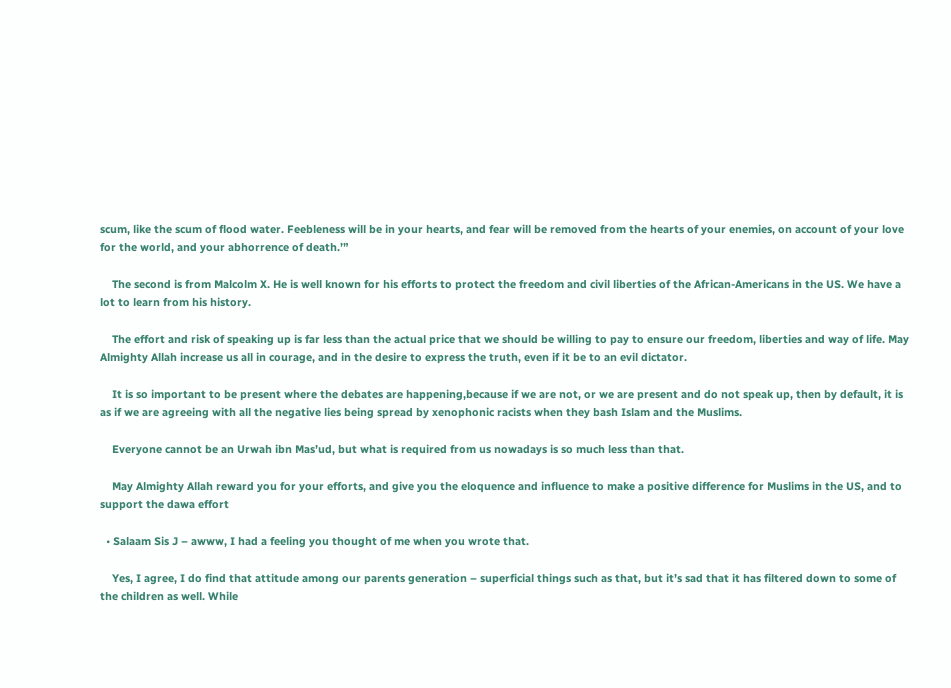scum, like the scum of flood water. Feebleness will be in your hearts, and fear will be removed from the hearts of your enemies, on account of your love for the world, and your abhorrence of death.’”

    The second is from Malcolm X. He is well known for his efforts to protect the freedom and civil liberties of the African-Americans in the US. We have a lot to learn from his history.

    The effort and risk of speaking up is far less than the actual price that we should be willing to pay to ensure our freedom, liberties and way of life. May Almighty Allah increase us all in courage, and in the desire to express the truth, even if it be to an evil dictator.

    It is so important to be present where the debates are happening,because if we are not, or we are present and do not speak up, then by default, it is as if we are agreeing with all the negative lies being spread by xenophonic racists when they bash Islam and the Muslims.

    Everyone cannot be an Urwah ibn Mas’ud, but what is required from us nowadays is so much less than that.

    May Almighty Allah reward you for your efforts, and give you the eloquence and influence to make a positive difference for Muslims in the US, and to support the dawa effort

  • Salaam Sis J – awww, I had a feeling you thought of me when you wrote that.

    Yes, I agree, I do find that attitude among our parents generation – superficial things such as that, but it’s sad that it has filtered down to some of the children as well. While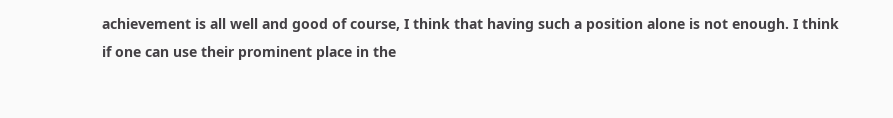achievement is all well and good of course, I think that having such a position alone is not enough. I think if one can use their prominent place in the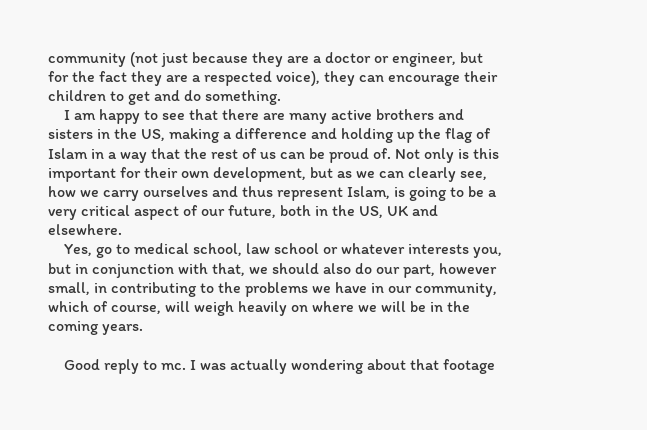community (not just because they are a doctor or engineer, but for the fact they are a respected voice), they can encourage their children to get and do something.
    I am happy to see that there are many active brothers and sisters in the US, making a difference and holding up the flag of Islam in a way that the rest of us can be proud of. Not only is this important for their own development, but as we can clearly see, how we carry ourselves and thus represent Islam, is going to be a very critical aspect of our future, both in the US, UK and elsewhere.
    Yes, go to medical school, law school or whatever interests you, but in conjunction with that, we should also do our part, however small, in contributing to the problems we have in our community, which of course, will weigh heavily on where we will be in the coming years.

    Good reply to mc. I was actually wondering about that footage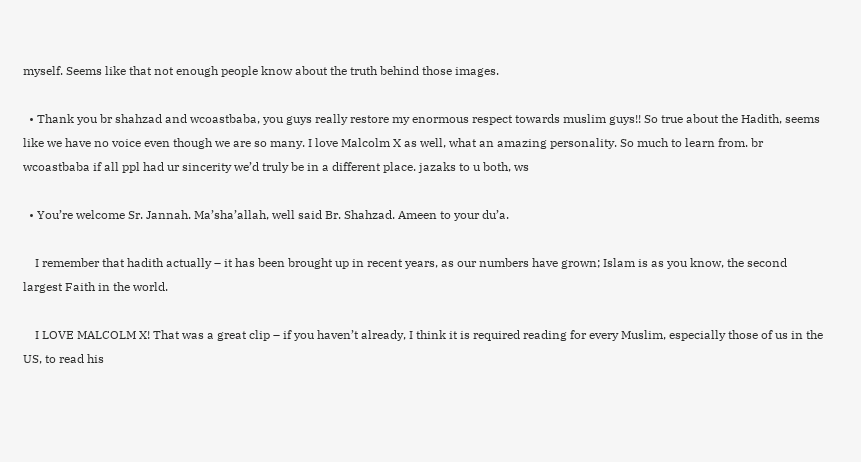myself. Seems like that not enough people know about the truth behind those images.

  • Thank you br shahzad and wcoastbaba, you guys really restore my enormous respect towards muslim guys!! So true about the Hadith, seems like we have no voice even though we are so many. I love Malcolm X as well, what an amazing personality. So much to learn from. br wcoastbaba if all ppl had ur sincerity we’d truly be in a different place. jazaks to u both, ws

  • You’re welcome Sr. Jannah. Ma’sha’allah, well said Br. Shahzad. Ameen to your du’a.

    I remember that hadith actually – it has been brought up in recent years, as our numbers have grown; Islam is as you know, the second largest Faith in the world.

    I LOVE MALCOLM X! That was a great clip – if you haven’t already, I think it is required reading for every Muslim, especially those of us in the US, to read his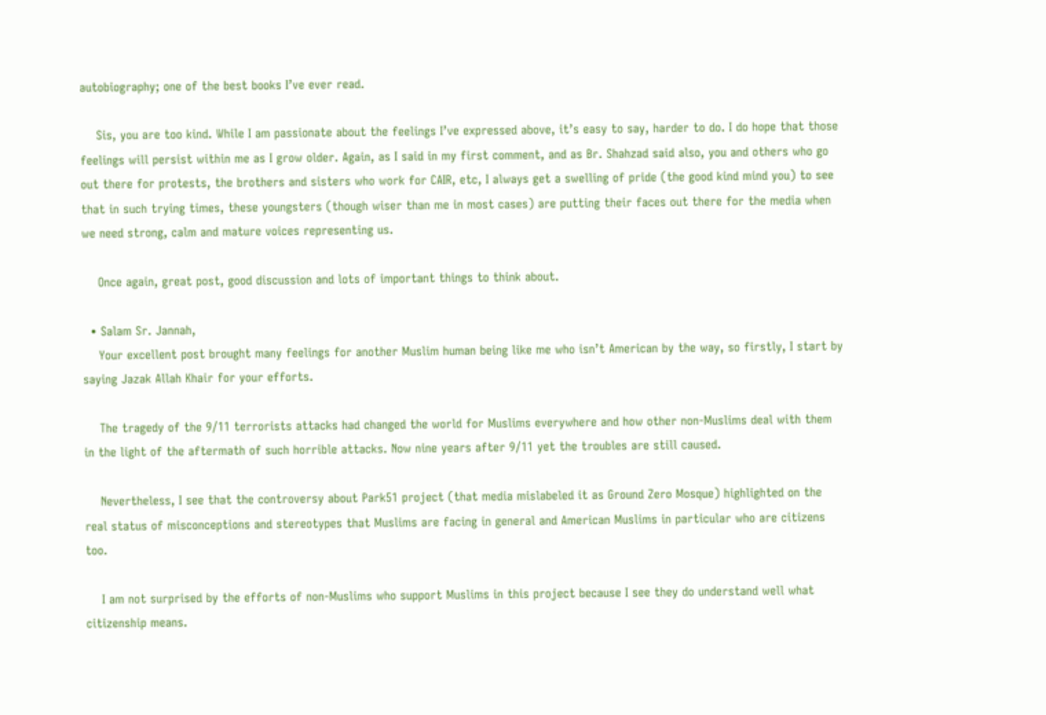autobiography; one of the best books I’ve ever read.

    Sis, you are too kind. While I am passionate about the feelings I’ve expressed above, it’s easy to say, harder to do. I do hope that those feelings will persist within me as I grow older. Again, as I said in my first comment, and as Br. Shahzad said also, you and others who go out there for protests, the brothers and sisters who work for CAIR, etc, I always get a swelling of pride (the good kind mind you) to see that in such trying times, these youngsters (though wiser than me in most cases) are putting their faces out there for the media when we need strong, calm and mature voices representing us.

    Once again, great post, good discussion and lots of important things to think about.

  • Salam Sr. Jannah,
    Your excellent post brought many feelings for another Muslim human being like me who isn’t American by the way, so firstly, I start by saying Jazak Allah Khair for your efforts.

    The tragedy of the 9/11 terrorists attacks had changed the world for Muslims everywhere and how other non-Muslims deal with them in the light of the aftermath of such horrible attacks. Now nine years after 9/11 yet the troubles are still caused.

    Nevertheless, I see that the controversy about Park51 project (that media mislabeled it as Ground Zero Mosque) highlighted on the real status of misconceptions and stereotypes that Muslims are facing in general and American Muslims in particular who are citizens too.

    I am not surprised by the efforts of non-Muslims who support Muslims in this project because I see they do understand well what citizenship means.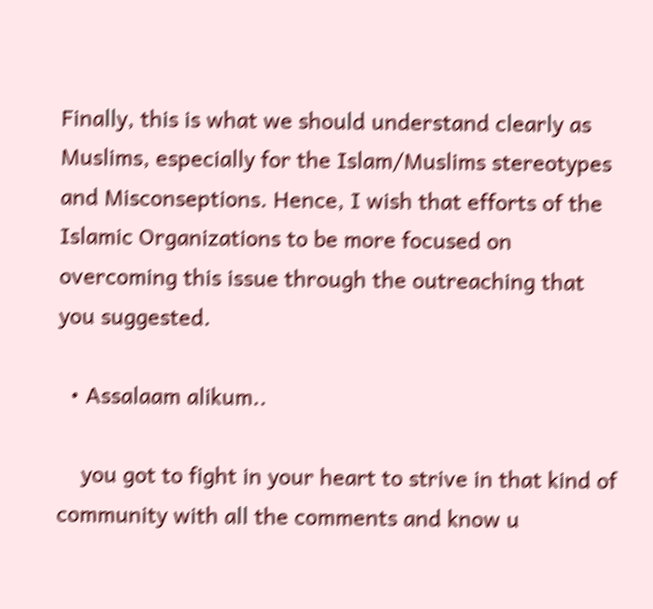Finally, this is what we should understand clearly as Muslims, especially for the Islam/Muslims stereotypes and Misconseptions. Hence, I wish that efforts of the Islamic Organizations to be more focused on overcoming this issue through the outreaching that you suggested.

  • Assalaam alikum..

    you got to fight in your heart to strive in that kind of community with all the comments and know u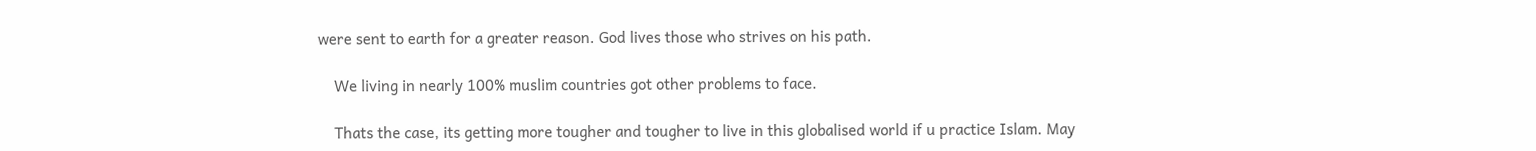were sent to earth for a greater reason. God lives those who strives on his path.

    We living in nearly 100% muslim countries got other problems to face.

    Thats the case, its getting more tougher and tougher to live in this globalised world if u practice Islam. May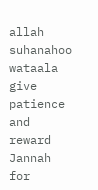allah suhanahoo wataala give patience and reward Jannah for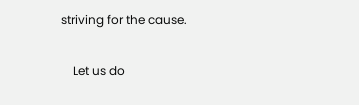striving for the cause.

    Let us do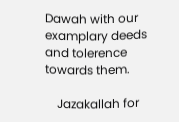Dawah with our examplary deeds and tolerence towards them.

    Jazakallah for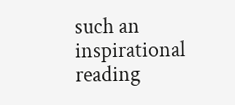such an inspirational reading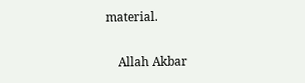material.

    Allah Akbar